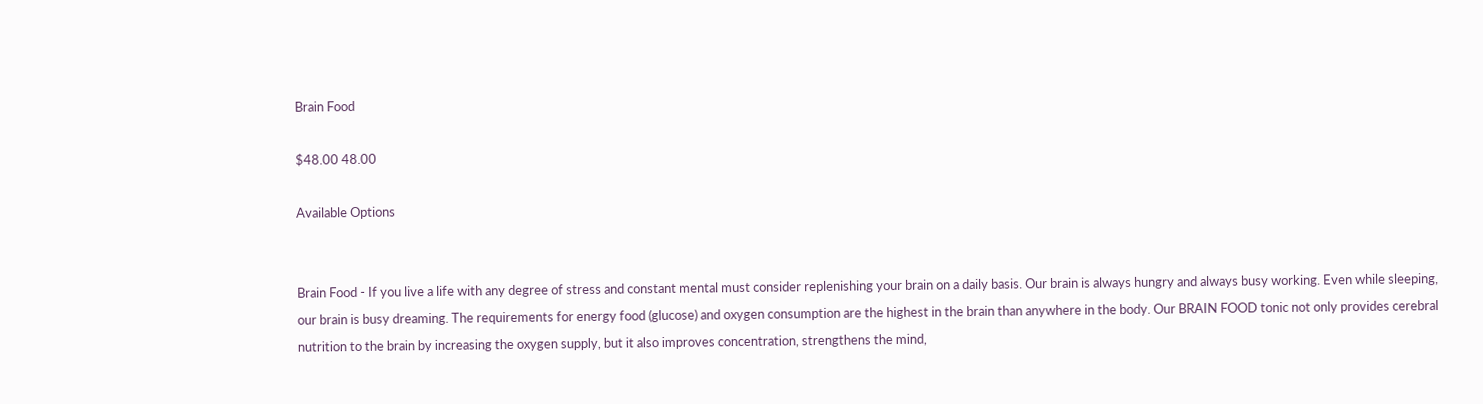Brain Food

$48.00 48.00

Available Options


Brain Food - If you live a life with any degree of stress and constant mental must consider replenishing your brain on a daily basis. Our brain is always hungry and always busy working. Even while sleeping, our brain is busy dreaming. The requirements for energy food (glucose) and oxygen consumption are the highest in the brain than anywhere in the body. Our BRAIN FOOD tonic not only provides cerebral nutrition to the brain by increasing the oxygen supply, but it also improves concentration, strengthens the mind,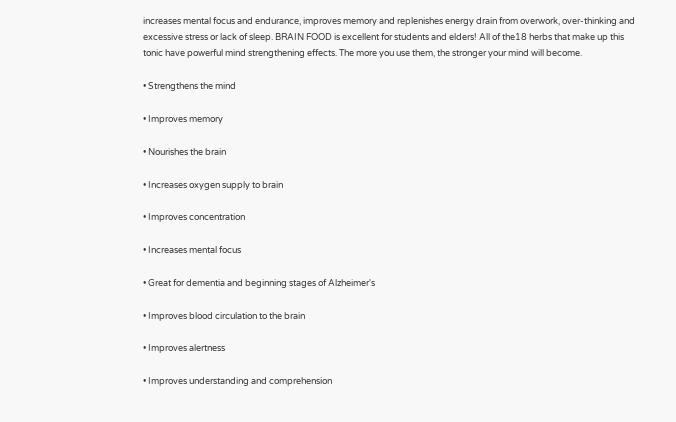increases mental focus and endurance, improves memory and replenishes energy drain from overwork, over-thinking and excessive stress or lack of sleep. BRAIN FOOD is excellent for students and elders! All of the18 herbs that make up this tonic have powerful mind strengthening effects. The more you use them, the stronger your mind will become.

• Strengthens the mind

• Improves memory

• Nourishes the brain

• Increases oxygen supply to brain

• Improves concentration

• Increases mental focus

• Great for dementia and beginning stages of Alzheimer's

• Improves blood circulation to the brain

• Improves alertness

• Improves understanding and comprehension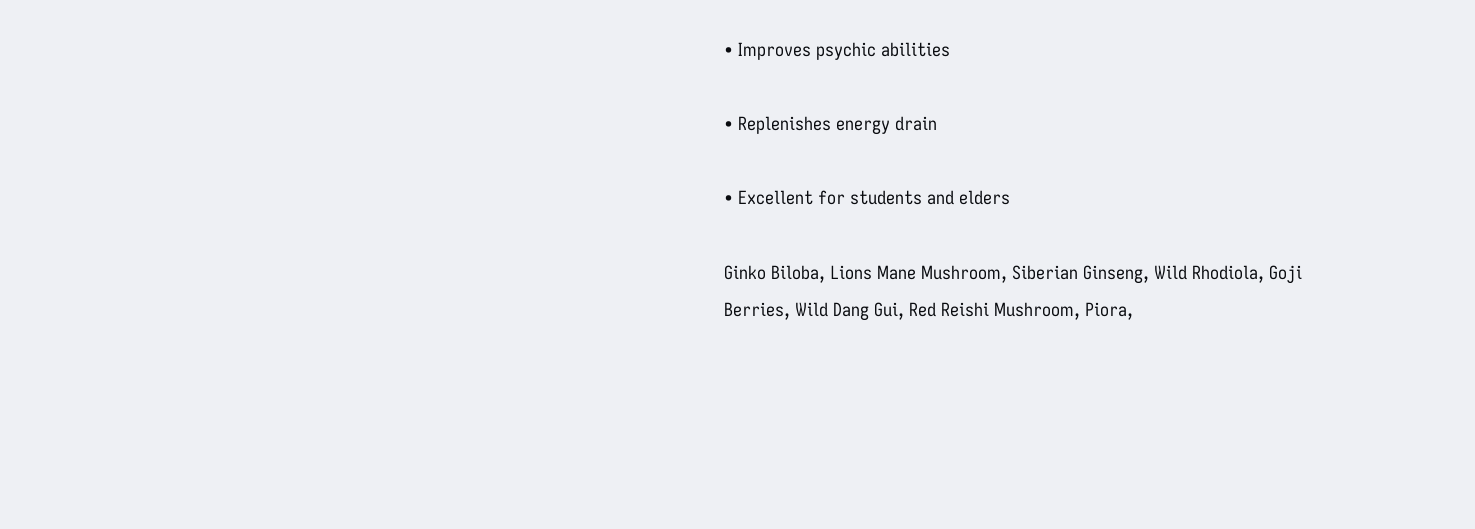• Improves psychic abilities

• Replenishes energy drain

• Excellent for students and elders

Ginko Biloba, Lions Mane Mushroom, Siberian Ginseng, Wild Rhodiola, Goji Berries, Wild Dang Gui, Red Reishi Mushroom, Piora,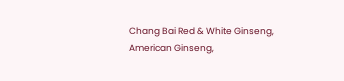Chang Bai Red & White Ginseng, American Ginseng,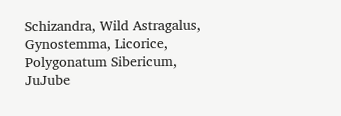Schizandra, Wild Astragalus, Gynostemma, Licorice, Polygonatum Sibericum, JuJube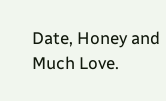Date, Honey and Much Love.